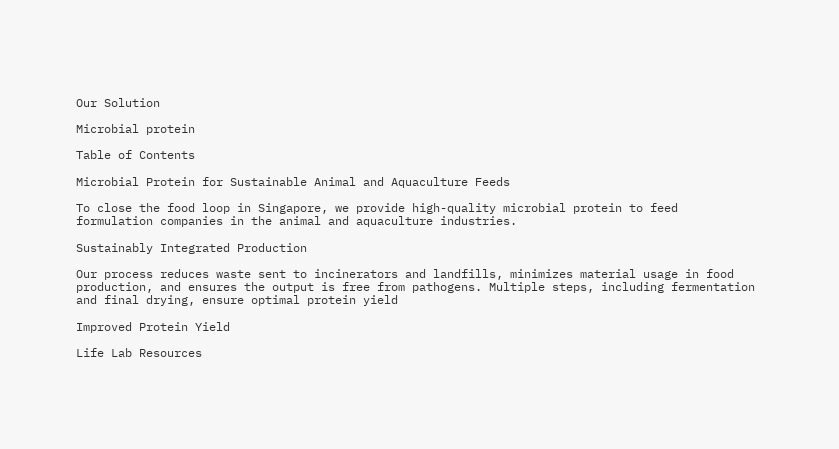Our Solution

Microbial protein

Table of Contents

Microbial Protein for Sustainable Animal and Aquaculture Feeds

To close the food loop in Singapore, we provide high-quality microbial protein to feed formulation companies in the animal and aquaculture industries.

Sustainably Integrated Production

Our process reduces waste sent to incinerators and landfills, minimizes material usage in food production, and ensures the output is free from pathogens. Multiple steps, including fermentation and final drying, ensure optimal protein yield

Improved Protein Yield

Life Lab Resources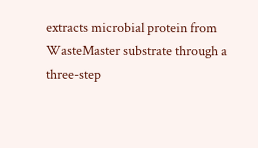extracts microbial protein from WasteMaster substrate through a three-step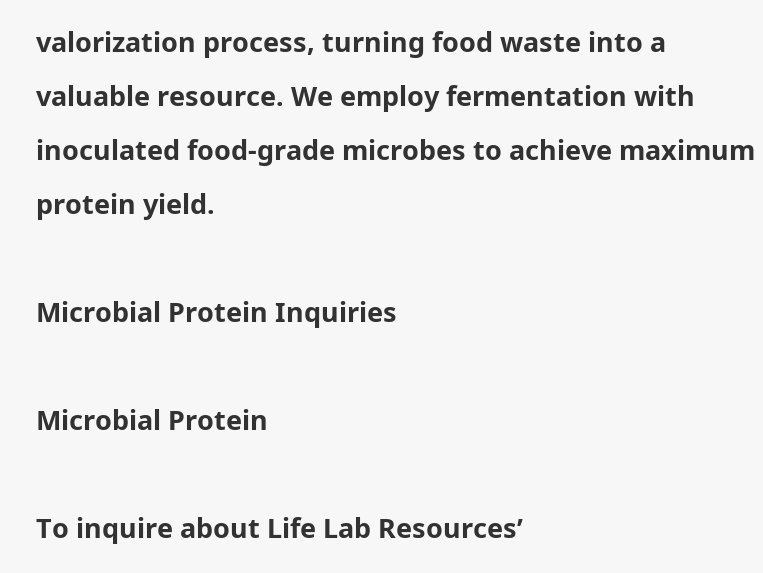valorization process, turning food waste into a valuable resource. We employ fermentation with inoculated food-grade microbes to achieve maximum protein yield.

Microbial Protein Inquiries

Microbial Protein

To inquire about Life Lab Resources’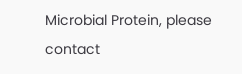Microbial Protein, please contact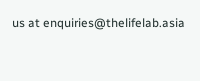us at enquiries@thelifelab.asia